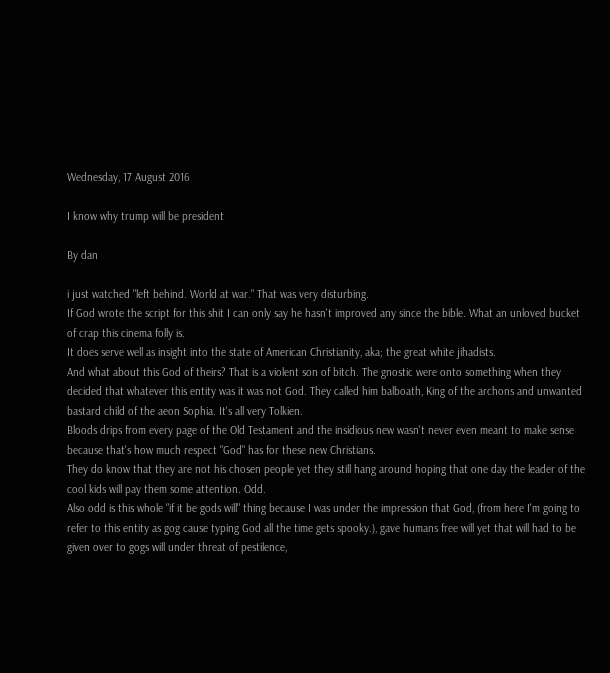Wednesday, 17 August 2016

I know why trump will be president

By dan

i just watched "left behind. World at war." That was very disturbing.
If God wrote the script for this shit I can only say he hasn't improved any since the bible. What an unloved bucket of crap this cinema folly is.
It does serve well as insight into the state of American Christianity, aka; the great white jihadists.
And what about this God of theirs? That is a violent son of bitch. The gnostic were onto something when they decided that whatever this entity was it was not God. They called him balboath, King of the archons and unwanted bastard child of the aeon Sophia. It's all very Tolkien.
Bloods drips from every page of the Old Testament and the insidious new wasn't never even meant to make sense because that's how much respect "God" has for these new Christians.
They do know that they are not his chosen people yet they still hang around hoping that one day the leader of the cool kids will pay them some attention. Odd.
Also odd is this whole "if it be gods will" thing because I was under the impression that God, (from here I'm going to refer to this entity as gog cause typing God all the time gets spooky.), gave humans free will yet that will had to be given over to gogs will under threat of pestilence,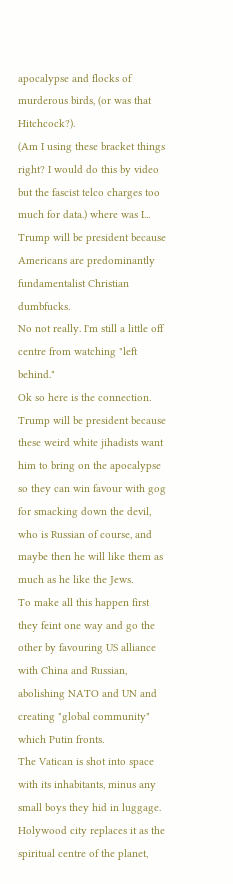apocalypse and flocks of murderous birds, (or was that Hitchcock?).
(Am I using these bracket things right? I would do this by video but the fascist telco charges too much for data.) where was I...
Trump will be president because Americans are predominantly fundamentalist Christian dumbfucks.
No not really. I'm still a little off centre from watching "left behind."
Ok so here is the connection.
Trump will be president because these weird white jihadists want him to bring on the apocalypse so they can win favour with gog for smacking down the devil, who is Russian of course, and maybe then he will like them as much as he like the Jews.
To make all this happen first they feint one way and go the other by favouring US alliance with China and Russian, abolishing NATO and UN and creating "global community" which Putin fronts.
The Vatican is shot into space with its inhabitants, minus any small boys they hid in luggage.
Holywood city replaces it as the spiritual centre of the planet,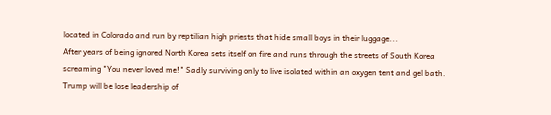located in Colorado and run by reptilian high priests that hide small boys in their luggage...
After years of being ignored North Korea sets itself on fire and runs through the streets of South Korea screaming "You never loved me!" Sadly surviving only to live isolated within an oxygen tent and gel bath.
Trump will be lose leadership of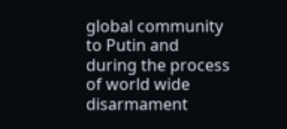global community to Putin and during the process of world wide disarmament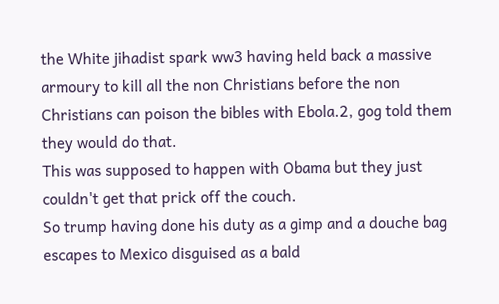the White jihadist spark ww3 having held back a massive armoury to kill all the non Christians before the non Christians can poison the bibles with Ebola.2, gog told them they would do that.
This was supposed to happen with Obama but they just couldn't get that prick off the couch.
So trump having done his duty as a gimp and a douche bag escapes to Mexico disguised as a bald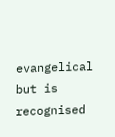evangelical but is recognised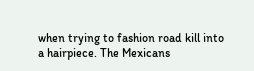when trying to fashion road kill into a hairpiece. The Mexicans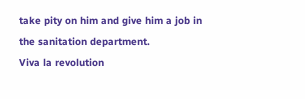take pity on him and give him a job in the sanitation department.
Viva la revolution